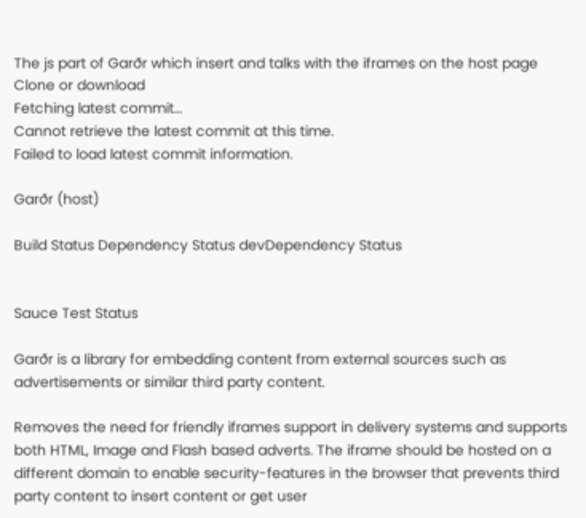The js part of Garðr which insert and talks with the iframes on the host page
Clone or download
Fetching latest commit…
Cannot retrieve the latest commit at this time.
Failed to load latest commit information.

Garðr (host)

Build Status Dependency Status devDependency Status


Sauce Test Status

Garðr is a library for embedding content from external sources such as advertisements or similar third party content.

Removes the need for friendly iframes support in delivery systems and supports both HTML, Image and Flash based adverts. The iframe should be hosted on a different domain to enable security-features in the browser that prevents third party content to insert content or get user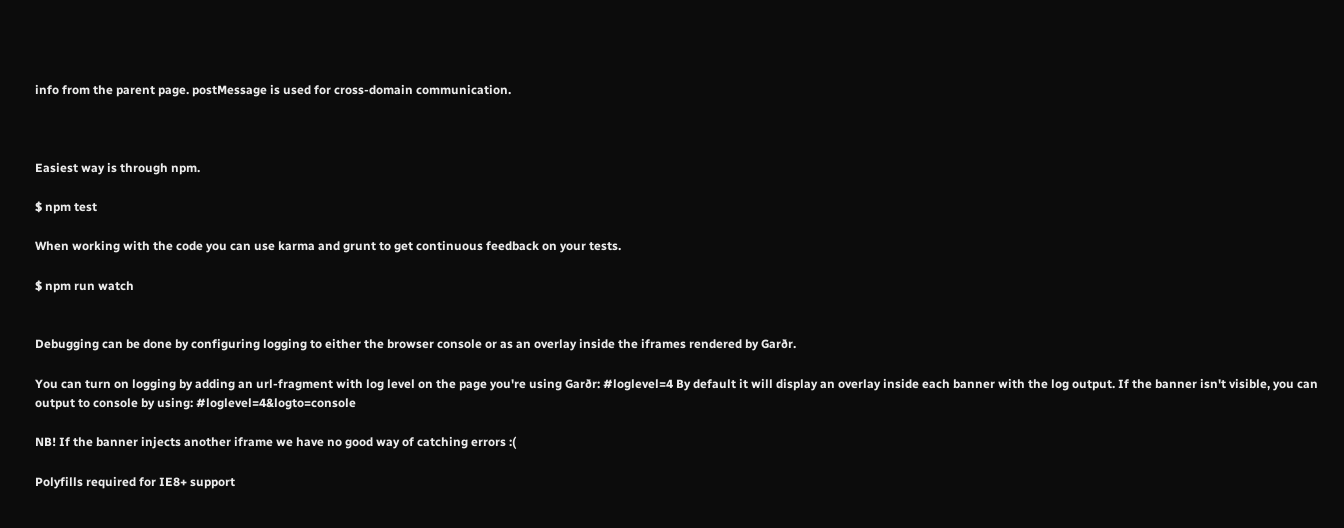info from the parent page. postMessage is used for cross-domain communication.



Easiest way is through npm.

$ npm test

When working with the code you can use karma and grunt to get continuous feedback on your tests.

$ npm run watch


Debugging can be done by configuring logging to either the browser console or as an overlay inside the iframes rendered by Garðr.

You can turn on logging by adding an url-fragment with log level on the page you're using Garðr: #loglevel=4 By default it will display an overlay inside each banner with the log output. If the banner isn't visible, you can output to console by using: #loglevel=4&logto=console

NB! If the banner injects another iframe we have no good way of catching errors :(

Polyfills required for IE8+ support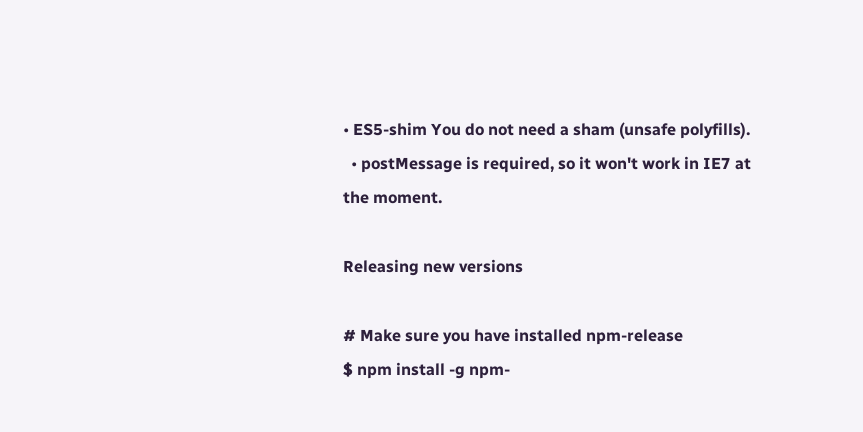• ES5-shim You do not need a sham (unsafe polyfills).
  • postMessage is required, so it won't work in IE7 at the moment.

Releasing new versions

# Make sure you have installed npm-release
$ npm install -g npm-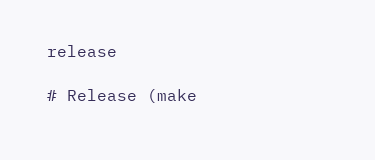release

# Release (make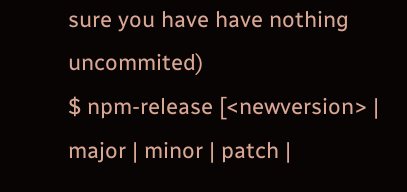sure you have have nothing uncommited)
$ npm-release [<newversion> | major | minor | patch |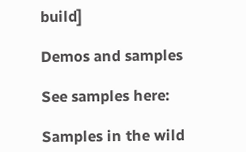build]

Demos and samples

See samples here:

Samples in the wild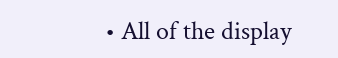• All of the display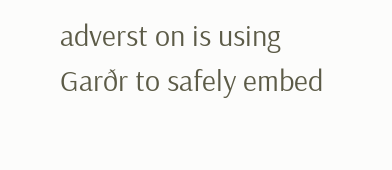adverst on is using Garðr to safely embed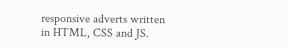responsive adverts written in HTML, CSS and JS.